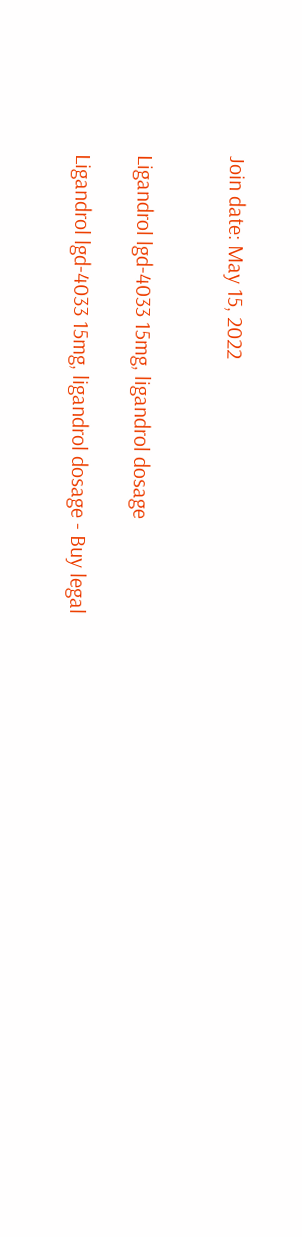Join date: May 15, 2022


Ligandrol lgd-4033 15mg, ligandrol dosage

Ligandrol lgd-4033 15mg, ligandrol dosage - Buy legal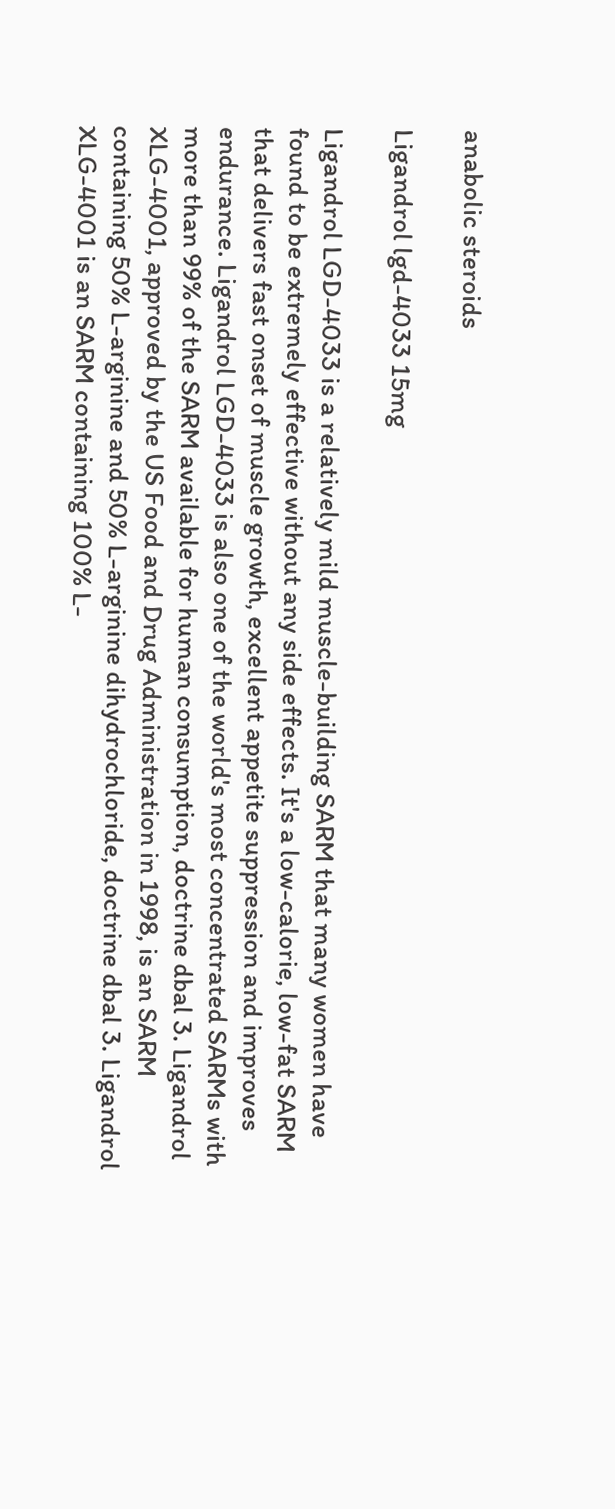anabolic steroids

Ligandrol lgd-4033 15mg

Ligandrol LGD-4033 is a relatively mild muscle-building SARM that many women have found to be extremely effective without any side effects. It's a low-calorie, low-fat SARM that delivers fast onset of muscle growth, excellent appetite suppression and improves endurance. Ligandrol LGD-4033 is also one of the world's most concentrated SARMs with more than 99% of the SARM available for human consumption, doctrine dbal 3. Ligandrol XLG-4001, approved by the US Food and Drug Administration in 1998, is an SARM containing 50% L-arginine and 50% L-arginine dihydrochloride, doctrine dbal 3. Ligandrol XLG-4001 is an SARM containing 100% L-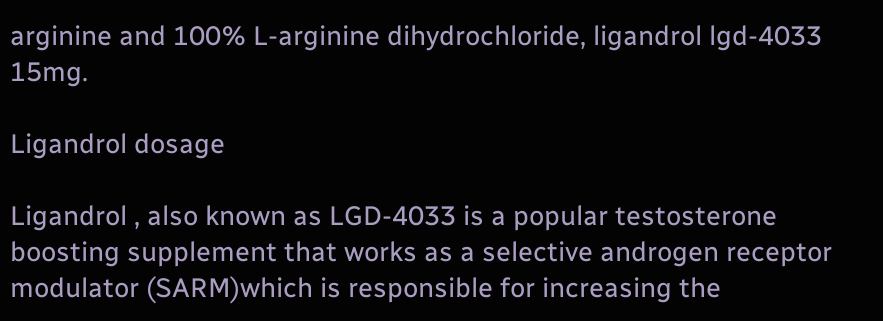arginine and 100% L-arginine dihydrochloride, ligandrol lgd-4033 15mg.

Ligandrol dosage

Ligandrol , also known as LGD-4033 is a popular testosterone boosting supplement that works as a selective androgen receptor modulator (SARM)which is responsible for increasing the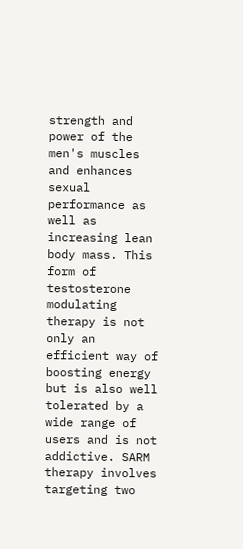strength and power of the men's muscles and enhances sexual performance as well as increasing lean body mass. This form of testosterone modulating therapy is not only an efficient way of boosting energy but is also well tolerated by a wide range of users and is not addictive. SARM therapy involves targeting two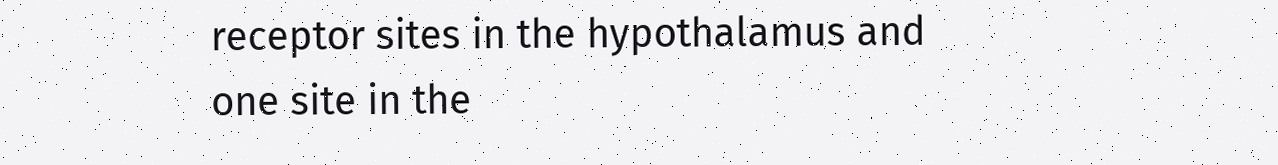receptor sites in the hypothalamus and one site in the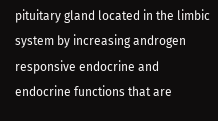pituitary gland located in the limbic system by increasing androgen responsive endocrine and endocrine functions that are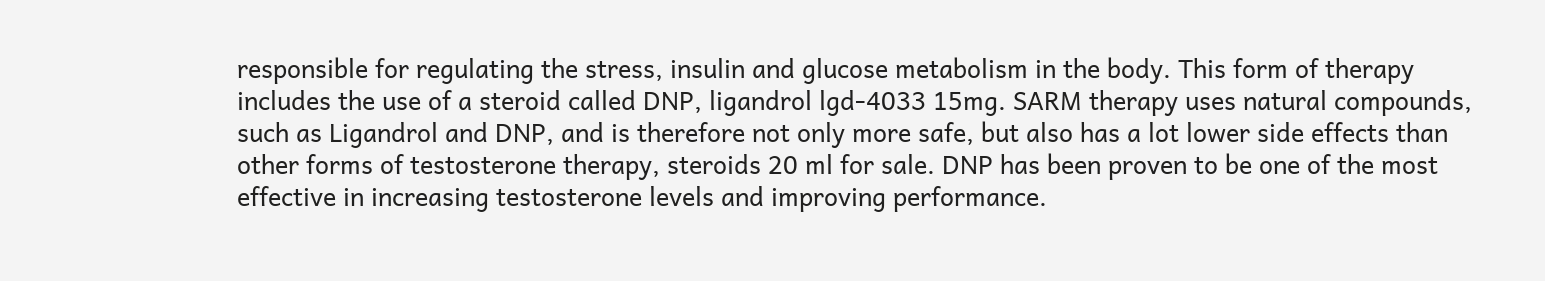responsible for regulating the stress, insulin and glucose metabolism in the body. This form of therapy includes the use of a steroid called DNP, ligandrol lgd-4033 15mg. SARM therapy uses natural compounds, such as Ligandrol and DNP, and is therefore not only more safe, but also has a lot lower side effects than other forms of testosterone therapy, steroids 20 ml for sale. DNP has been proven to be one of the most effective in increasing testosterone levels and improving performance.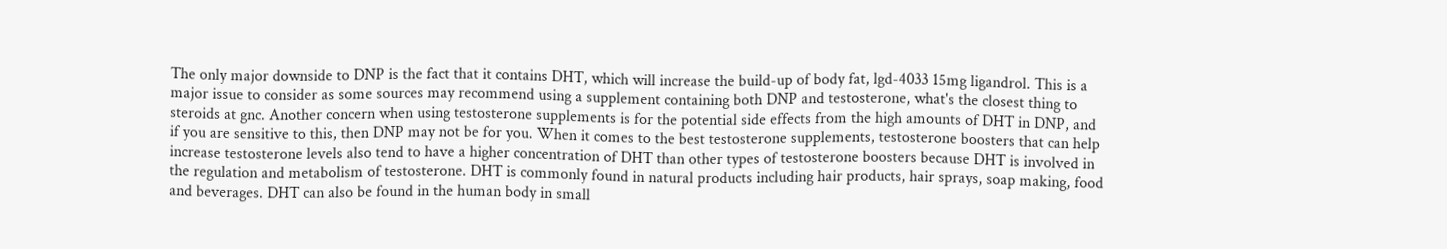The only major downside to DNP is the fact that it contains DHT, which will increase the build-up of body fat, lgd-4033 15mg ligandrol. This is a major issue to consider as some sources may recommend using a supplement containing both DNP and testosterone, what's the closest thing to steroids at gnc. Another concern when using testosterone supplements is for the potential side effects from the high amounts of DHT in DNP, and if you are sensitive to this, then DNP may not be for you. When it comes to the best testosterone supplements, testosterone boosters that can help increase testosterone levels also tend to have a higher concentration of DHT than other types of testosterone boosters because DHT is involved in the regulation and metabolism of testosterone. DHT is commonly found in natural products including hair products, hair sprays, soap making, food and beverages. DHT can also be found in the human body in small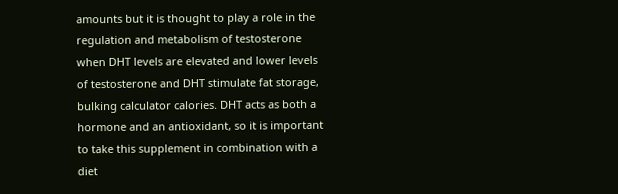amounts but it is thought to play a role in the regulation and metabolism of testosterone when DHT levels are elevated and lower levels of testosterone and DHT stimulate fat storage, bulking calculator calories. DHT acts as both a hormone and an antioxidant, so it is important to take this supplement in combination with a diet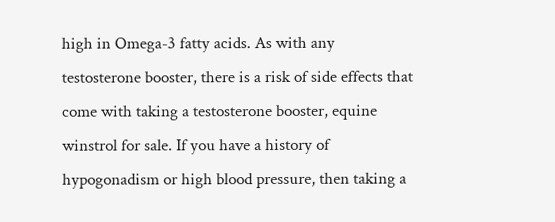high in Omega-3 fatty acids. As with any testosterone booster, there is a risk of side effects that come with taking a testosterone booster, equine winstrol for sale. If you have a history of hypogonadism or high blood pressure, then taking a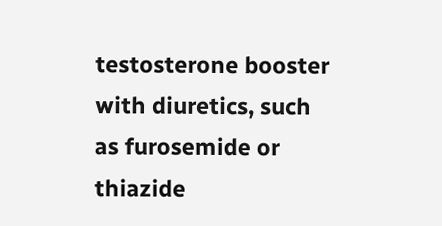testosterone booster with diuretics, such as furosemide or thiazide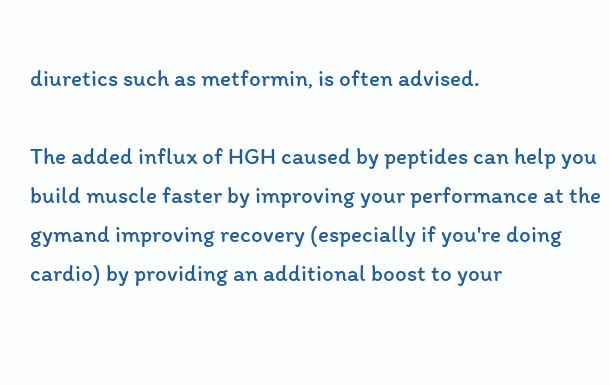diuretics such as metformin, is often advised.

The added influx of HGH caused by peptides can help you build muscle faster by improving your performance at the gymand improving recovery (especially if you're doing cardio) by providing an additional boost to your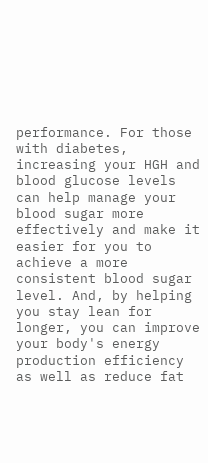performance. For those with diabetes, increasing your HGH and blood glucose levels can help manage your blood sugar more effectively and make it easier for you to achieve a more consistent blood sugar level. And, by helping you stay lean for longer, you can improve your body's energy production efficiency as well as reduce fat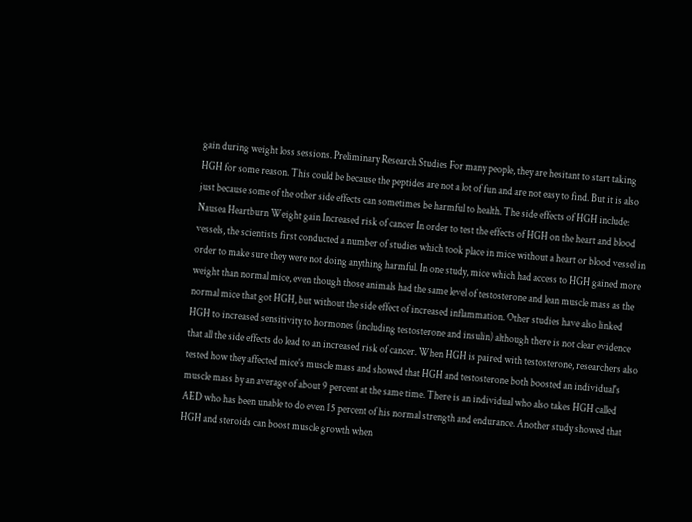gain during weight loss sessions. Preliminary Research Studies For many people, they are hesitant to start taking HGH for some reason. This could be because the peptides are not a lot of fun and are not easy to find. But it is also just because some of the other side effects can sometimes be harmful to health. The side effects of HGH include: Nausea Heartburn Weight gain Increased risk of cancer In order to test the effects of HGH on the heart and blood vessels, the scientists first conducted a number of studies which took place in mice without a heart or blood vessel in order to make sure they were not doing anything harmful. In one study, mice which had access to HGH gained more weight than normal mice, even though those animals had the same level of testosterone and lean muscle mass as the normal mice that got HGH, but without the side effect of increased inflammation. Other studies have also linked HGH to increased sensitivity to hormones (including testosterone and insulin) although there is not clear evidence that all the side effects do lead to an increased risk of cancer. When HGH is paired with testosterone, researchers also tested how they affected mice's muscle mass and showed that HGH and testosterone both boosted an individual's muscle mass by an average of about 9 percent at the same time. There is an individual who also takes HGH called AED who has been unable to do even 15 percent of his normal strength and endurance. Another study showed that HGH and steroids can boost muscle growth when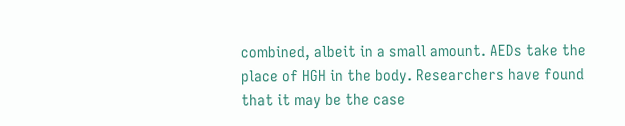combined, albeit in a small amount. AEDs take the place of HGH in the body. Researchers have found that it may be the case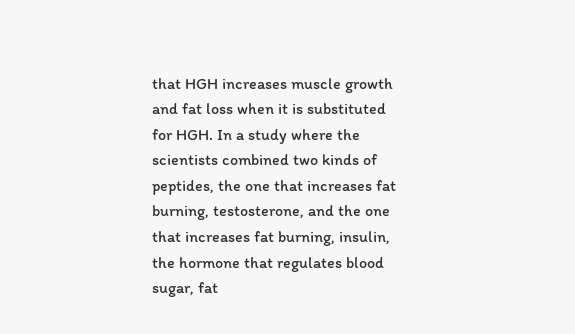that HGH increases muscle growth and fat loss when it is substituted for HGH. In a study where the scientists combined two kinds of peptides, the one that increases fat burning, testosterone, and the one that increases fat burning, insulin, the hormone that regulates blood sugar, fat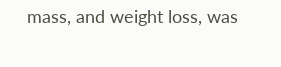mass, and weight loss, was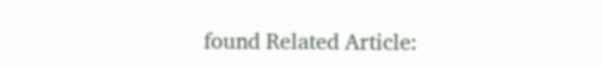found Related Article: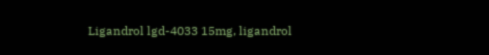Ligandrol lgd-4033 15mg, ligandrol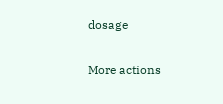dosage

More actions